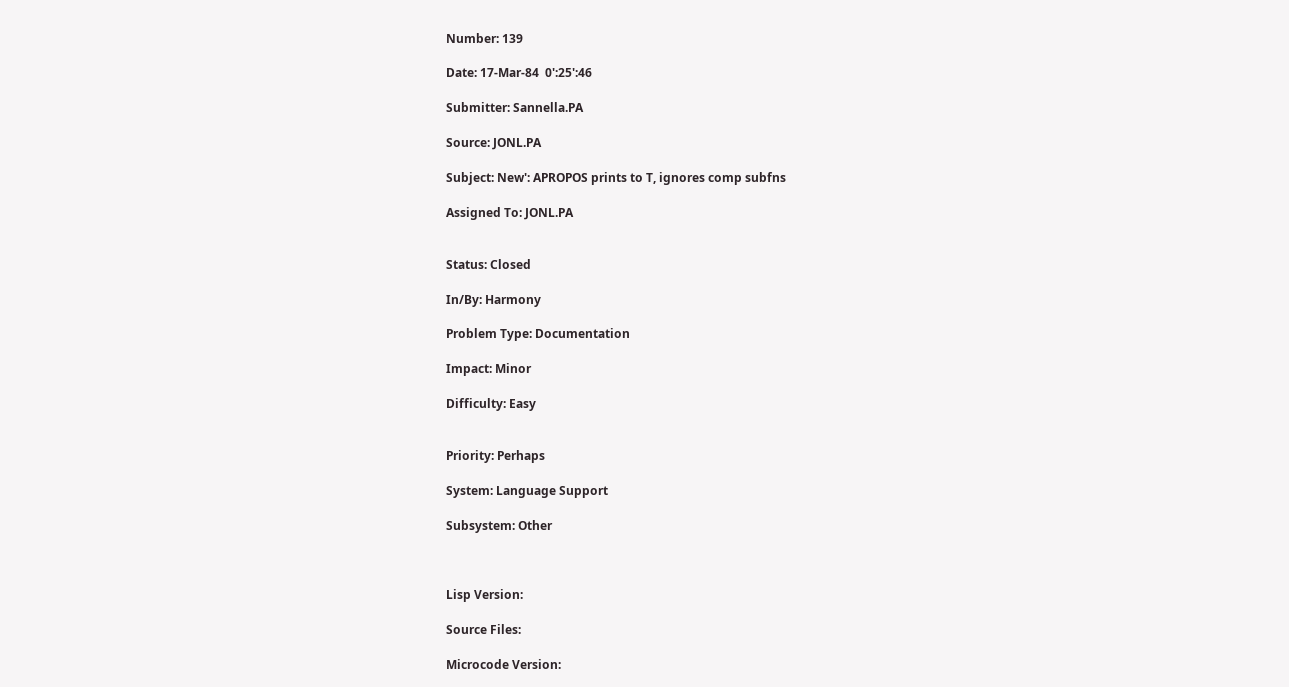Number: 139

Date: 17-Mar-84  0':25':46

Submitter: Sannella.PA

Source: JONL.PA

Subject: New': APROPOS prints to T, ignores comp subfns

Assigned To: JONL.PA


Status: Closed

In/By: Harmony

Problem Type: Documentation

Impact: Minor

Difficulty: Easy


Priority: Perhaps

System: Language Support

Subsystem: Other



Lisp Version:

Source Files:

Microcode Version: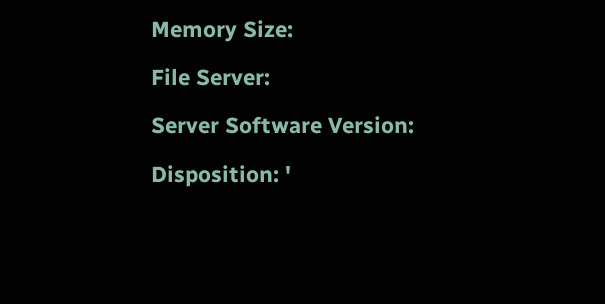Memory Size:

File Server:

Server Software Version:

Disposition: '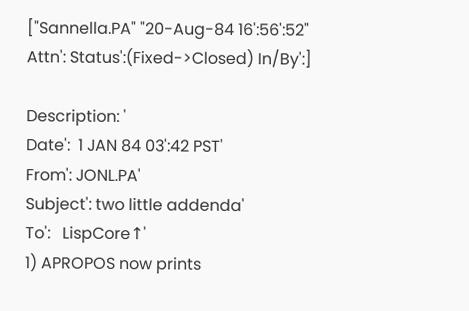["Sannella.PA" "20-Aug-84 16':56':52" Attn': Status':(Fixed->Closed) In/By':]

Description: '
Date':  1 JAN 84 03':42 PST'
From': JONL.PA'
Subject': two little addenda'
To':   LispCore↑'
1) APROPOS now prints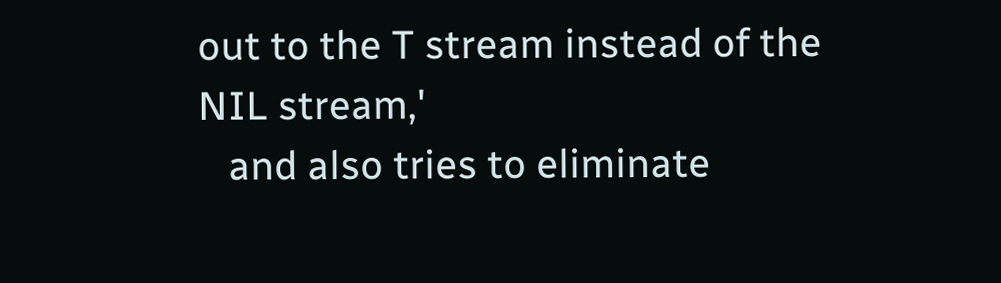out to the T stream instead of the NIL stream,'
   and also tries to eliminate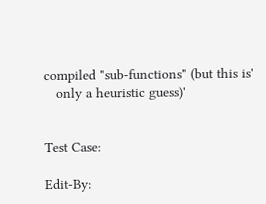compiled "sub-functions" (but this is'
   only a heuristic guess)'


Test Case:

Edit-By: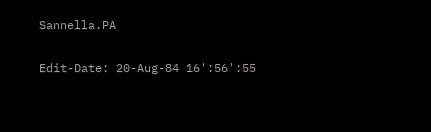Sannella.PA

Edit-Date: 20-Aug-84 16':56':55